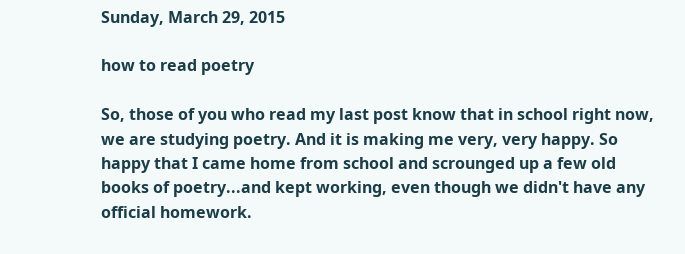Sunday, March 29, 2015

how to read poetry

So, those of you who read my last post know that in school right now, we are studying poetry. And it is making me very, very happy. So happy that I came home from school and scrounged up a few old books of poetry...and kept working, even though we didn't have any official homework.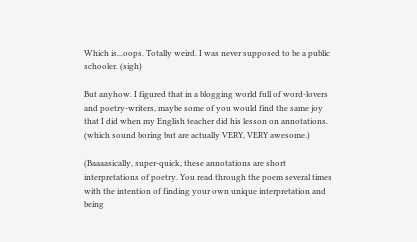Which is...oops. Totally weird. I was never supposed to be a public schooler. (sigh)

But anyhow. I figured that in a blogging world full of word-lovers and poetry-writers, maybe some of you would find the same joy that I did when my English teacher did his lesson on annotations. (which sound boring but are actually VERY, VERY awesome.)

(Baaaasically, super-quick, these annotations are short interpretations of poetry. You read through the poem several times with the intention of finding your own unique interpretation and being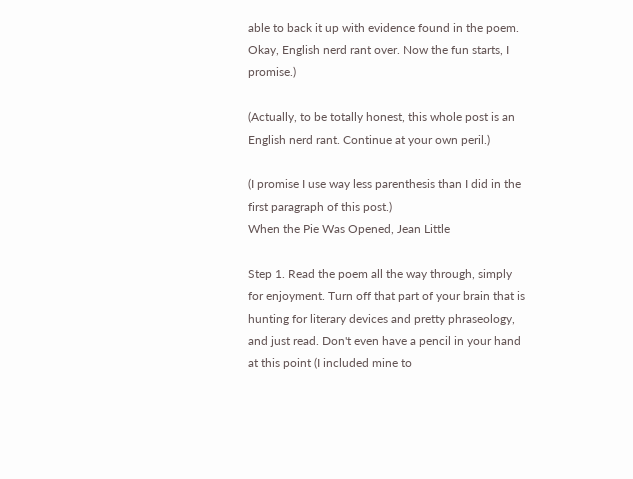able to back it up with evidence found in the poem.
Okay, English nerd rant over. Now the fun starts, I promise.)

(Actually, to be totally honest, this whole post is an English nerd rant. Continue at your own peril.)

(I promise I use way less parenthesis than I did in the first paragraph of this post.)
When the Pie Was Opened, Jean Little

Step 1. Read the poem all the way through, simply for enjoyment. Turn off that part of your brain that is hunting for literary devices and pretty phraseology, and just read. Don't even have a pencil in your hand at this point (I included mine to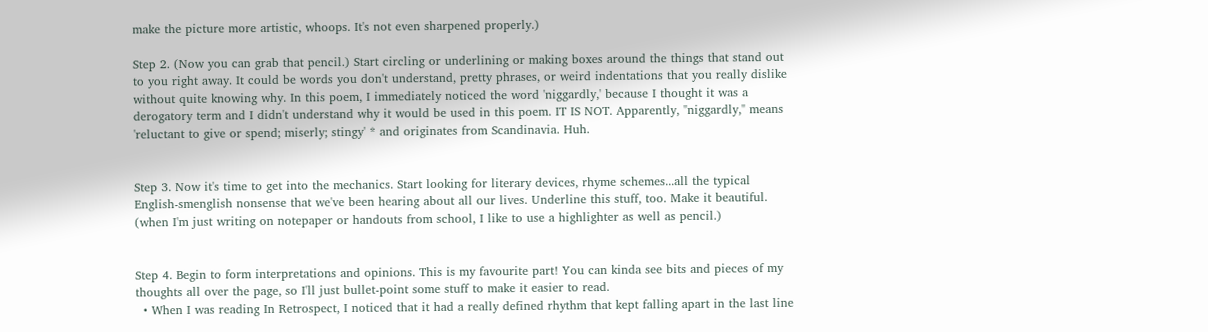make the picture more artistic, whoops. It's not even sharpened properly.)

Step 2. (Now you can grab that pencil.) Start circling or underlining or making boxes around the things that stand out to you right away. It could be words you don't understand, pretty phrases, or weird indentations that you really dislike without quite knowing why. In this poem, I immediately noticed the word 'niggardly,' because I thought it was a derogatory term and I didn't understand why it would be used in this poem. IT IS NOT. Apparently, "niggardly," means 'reluctant to give or spend; miserly; stingy' * and originates from Scandinavia. Huh.


Step 3. Now it's time to get into the mechanics. Start looking for literary devices, rhyme schemes...all the typical English-smenglish nonsense that we've been hearing about all our lives. Underline this stuff, too. Make it beautiful. (when I'm just writing on notepaper or handouts from school, I like to use a highlighter as well as pencil.)


Step 4. Begin to form interpretations and opinions. This is my favourite part! You can kinda see bits and pieces of my thoughts all over the page, so I'll just bullet-point some stuff to make it easier to read.
  • When I was reading In Retrospect, I noticed that it had a really defined rhythm that kept falling apart in the last line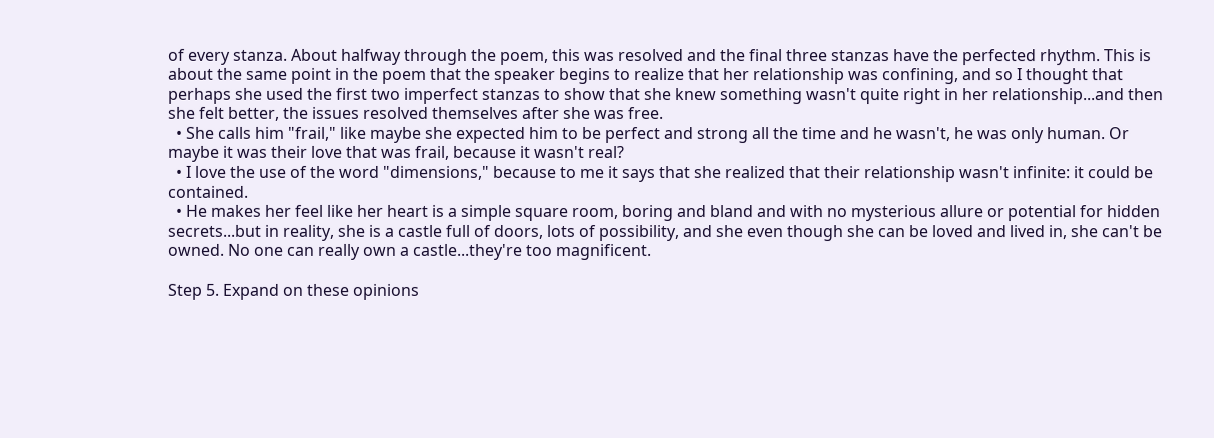of every stanza. About halfway through the poem, this was resolved and the final three stanzas have the perfected rhythm. This is about the same point in the poem that the speaker begins to realize that her relationship was confining, and so I thought that perhaps she used the first two imperfect stanzas to show that she knew something wasn't quite right in her relationship...and then she felt better, the issues resolved themselves after she was free.
  • She calls him "frail," like maybe she expected him to be perfect and strong all the time and he wasn't, he was only human. Or maybe it was their love that was frail, because it wasn't real?
  • I love the use of the word "dimensions," because to me it says that she realized that their relationship wasn't infinite: it could be contained.
  • He makes her feel like her heart is a simple square room, boring and bland and with no mysterious allure or potential for hidden secrets...but in reality, she is a castle full of doors, lots of possibility, and she even though she can be loved and lived in, she can't be owned. No one can really own a castle...they're too magnificent.

Step 5. Expand on these opinions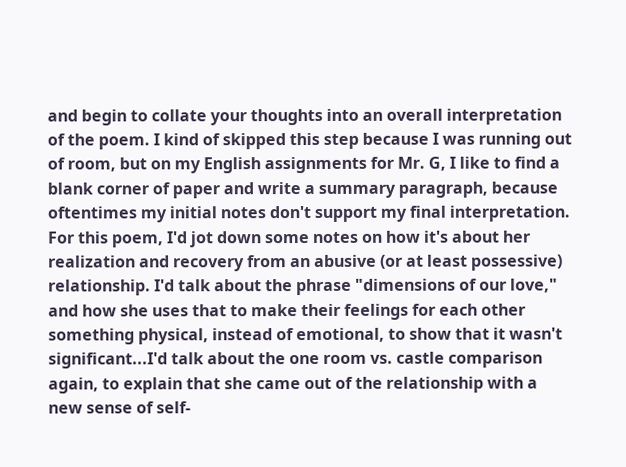and begin to collate your thoughts into an overall interpretation of the poem. I kind of skipped this step because I was running out of room, but on my English assignments for Mr. G, I like to find a blank corner of paper and write a summary paragraph, because oftentimes my initial notes don't support my final interpretation. For this poem, I'd jot down some notes on how it's about her realization and recovery from an abusive (or at least possessive) relationship. I'd talk about the phrase "dimensions of our love," and how she uses that to make their feelings for each other something physical, instead of emotional, to show that it wasn't significant...I'd talk about the one room vs. castle comparison again, to explain that she came out of the relationship with a new sense of self-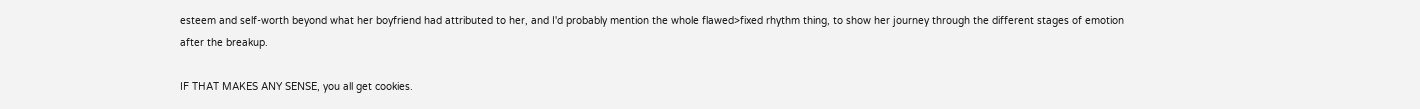esteem and self-worth beyond what her boyfriend had attributed to her, and I'd probably mention the whole flawed>fixed rhythm thing, to show her journey through the different stages of emotion after the breakup.

IF THAT MAKES ANY SENSE, you all get cookies.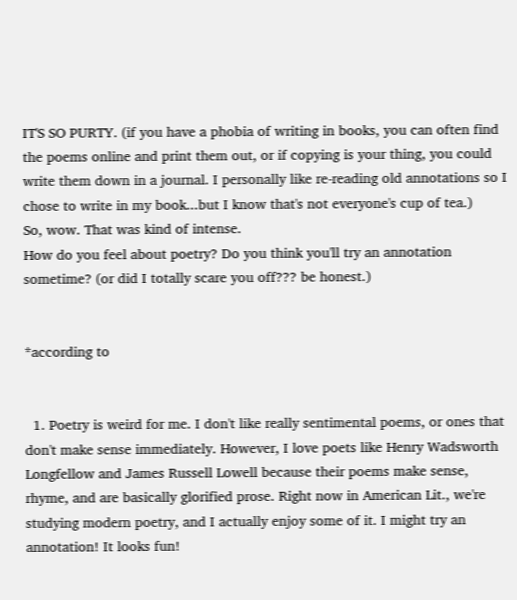IT'S SO PURTY. (if you have a phobia of writing in books, you can often find the poems online and print them out, or if copying is your thing, you could write them down in a journal. I personally like re-reading old annotations so I chose to write in my book...but I know that's not everyone's cup of tea.)
So, wow. That was kind of intense.
How do you feel about poetry? Do you think you'll try an annotation sometime? (or did I totally scare you off??? be honest.)


*according to


  1. Poetry is weird for me. I don't like really sentimental poems, or ones that don't make sense immediately. However, I love poets like Henry Wadsworth Longfellow and James Russell Lowell because their poems make sense, rhyme, and are basically glorified prose. Right now in American Lit., we're studying modern poetry, and I actually enjoy some of it. I might try an annotation! It looks fun!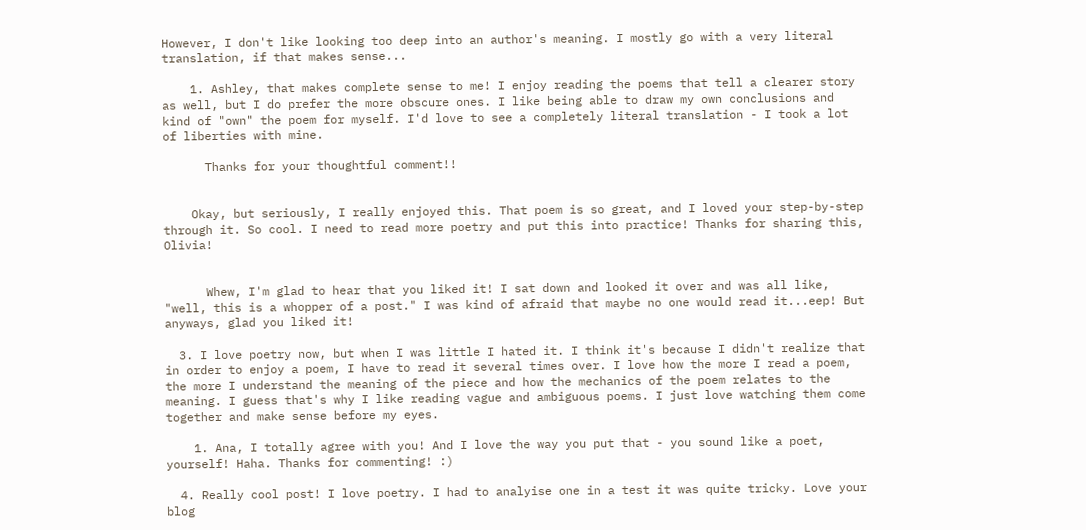However, I don't like looking too deep into an author's meaning. I mostly go with a very literal translation, if that makes sense...

    1. Ashley, that makes complete sense to me! I enjoy reading the poems that tell a clearer story as well, but I do prefer the more obscure ones. I like being able to draw my own conclusions and kind of "own" the poem for myself. I'd love to see a completely literal translation - I took a lot of liberties with mine.

      Thanks for your thoughtful comment!!


    Okay, but seriously, I really enjoyed this. That poem is so great, and I loved your step-by-step through it. So cool. I need to read more poetry and put this into practice! Thanks for sharing this, Olivia!


      Whew, I'm glad to hear that you liked it! I sat down and looked it over and was all like, "well, this is a whopper of a post." I was kind of afraid that maybe no one would read it...eep! But anyways, glad you liked it!

  3. I love poetry now, but when I was little I hated it. I think it's because I didn't realize that in order to enjoy a poem, I have to read it several times over. I love how the more I read a poem, the more I understand the meaning of the piece and how the mechanics of the poem relates to the meaning. I guess that's why I like reading vague and ambiguous poems. I just love watching them come together and make sense before my eyes.

    1. Ana, I totally agree with you! And I love the way you put that - you sound like a poet, yourself! Haha. Thanks for commenting! :)

  4. Really cool post! I love poetry. I had to analyise one in a test it was quite tricky. Love your blog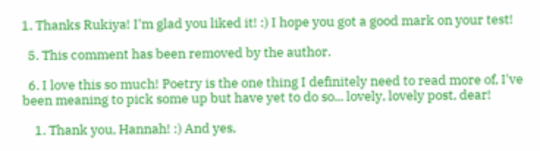1. Thanks Rukiya! I'm glad you liked it! :) I hope you got a good mark on your test!

  5. This comment has been removed by the author.

  6. I love this so much! Poetry is the one thing I definitely need to read more of, I've been meaning to pick some up but have yet to do so... lovely, lovely post, dear!

    1. Thank you, Hannah! :) And yes,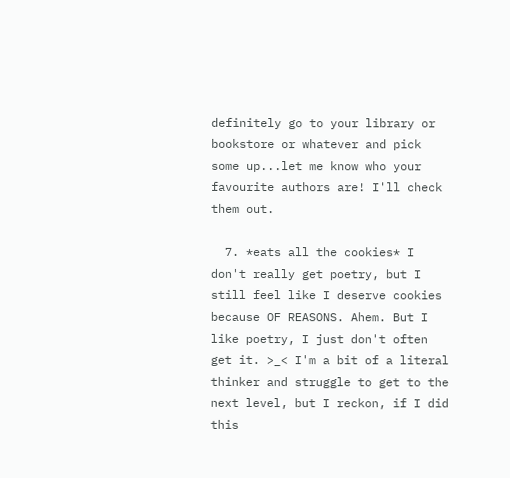definitely go to your library or bookstore or whatever and pick some up...let me know who your favourite authors are! I'll check them out.

  7. *eats all the cookies* I don't really get poetry, but I still feel like I deserve cookies because OF REASONS. Ahem. But I like poetry, I just don't often get it. >_< I'm a bit of a literal thinker and struggle to get to the next level, but I reckon, if I did this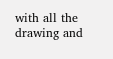with all the drawing and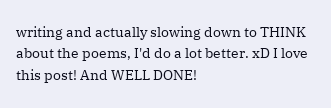writing and actually slowing down to THINK about the poems, I'd do a lot better. xD I love this post! And WELL DONE!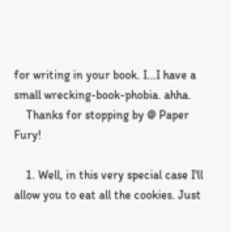for writing in your book. I...I have a small wrecking-book-phobia. ahha.
    Thanks for stopping by @ Paper Fury!

    1. Well, in this very special case I'll allow you to eat all the cookies. Just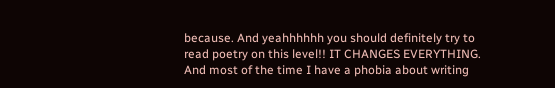because. And yeahhhhhh you should definitely try to read poetry on this level!! IT CHANGES EVERYTHING. And most of the time I have a phobia about writing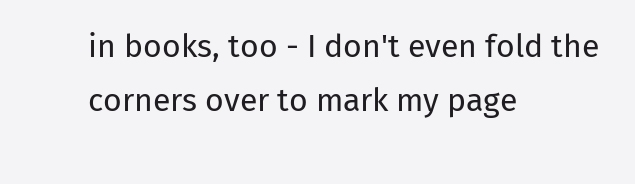in books, too - I don't even fold the corners over to mark my page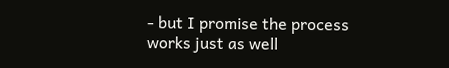- but I promise the process works just as well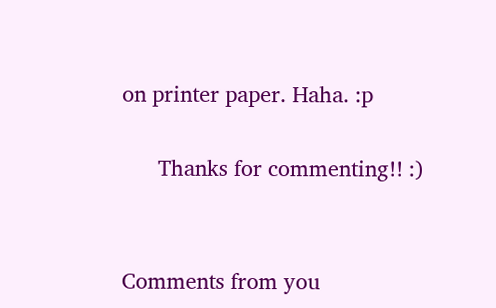on printer paper. Haha. :p

      Thanks for commenting!! :)


Comments from you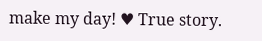make my day! ♥ True story.